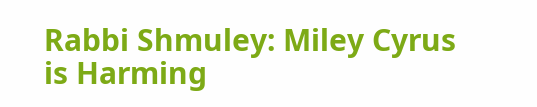Rabbi Shmuley: Miley Cyrus is Harming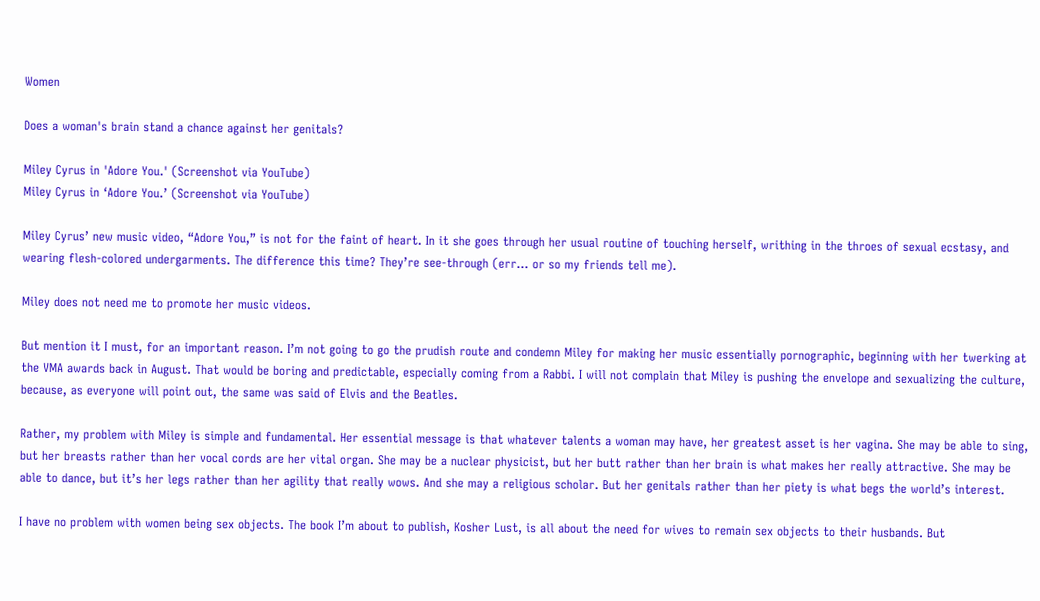Women

Does a woman's brain stand a chance against her genitals?

Miley Cyrus in 'Adore You.' (Screenshot via YouTube)
Miley Cyrus in ‘Adore You.’ (Screenshot via YouTube)

Miley Cyrus’ new music video, “Adore You,” is not for the faint of heart. In it she goes through her usual routine of touching herself, writhing in the throes of sexual ecstasy, and wearing flesh-colored undergarments. The difference this time? They’re see-through (err… or so my friends tell me).

Miley does not need me to promote her music videos.

But mention it I must, for an important reason. I’m not going to go the prudish route and condemn Miley for making her music essentially pornographic, beginning with her twerking at the VMA awards back in August. That would be boring and predictable, especially coming from a Rabbi. I will not complain that Miley is pushing the envelope and sexualizing the culture, because, as everyone will point out, the same was said of Elvis and the Beatles.

Rather, my problem with Miley is simple and fundamental. Her essential message is that whatever talents a woman may have, her greatest asset is her vagina. She may be able to sing, but her breasts rather than her vocal cords are her vital organ. She may be a nuclear physicist, but her butt rather than her brain is what makes her really attractive. She may be able to dance, but it’s her legs rather than her agility that really wows. And she may a religious scholar. But her genitals rather than her piety is what begs the world’s interest.

I have no problem with women being sex objects. The book I’m about to publish, Kosher Lust, is all about the need for wives to remain sex objects to their husbands. But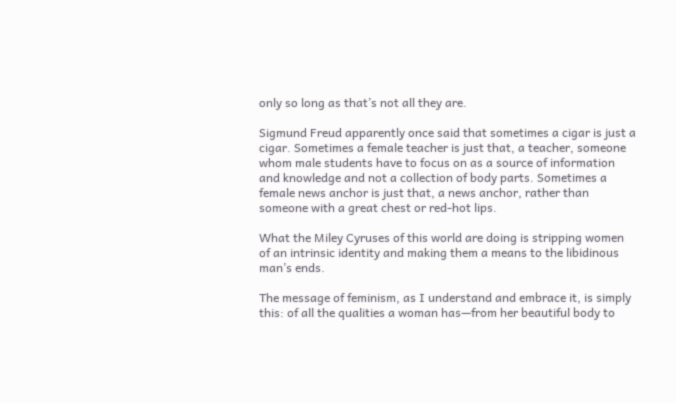only so long as that’s not all they are.

Sigmund Freud apparently once said that sometimes a cigar is just a cigar. Sometimes a female teacher is just that, a teacher, someone whom male students have to focus on as a source of information and knowledge and not a collection of body parts. Sometimes a female news anchor is just that, a news anchor, rather than someone with a great chest or red-hot lips.

What the Miley Cyruses of this world are doing is stripping women of an intrinsic identity and making them a means to the libidinous man’s ends.

The message of feminism, as I understand and embrace it, is simply this: of all the qualities a woman has—from her beautiful body to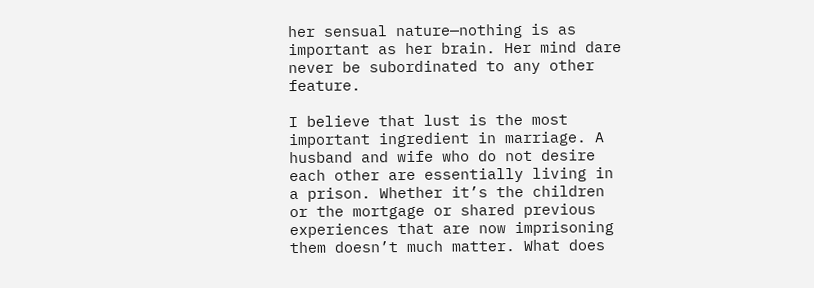her sensual nature—nothing is as important as her brain. Her mind dare never be subordinated to any other feature.

I believe that lust is the most important ingredient in marriage. A husband and wife who do not desire each other are essentially living in a prison. Whether it’s the children or the mortgage or shared previous experiences that are now imprisoning them doesn’t much matter. What does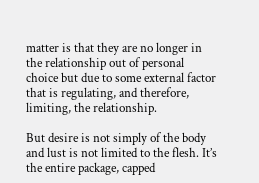matter is that they are no longer in the relationship out of personal choice but due to some external factor that is regulating, and therefore, limiting, the relationship.

But desire is not simply of the body and lust is not limited to the flesh. It’s the entire package, capped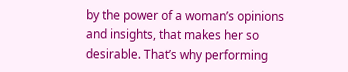by the power of a woman’s opinions and insights, that makes her so desirable. That’s why performing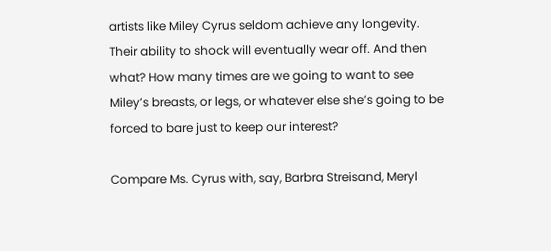artists like Miley Cyrus seldom achieve any longevity. Their ability to shock will eventually wear off. And then what? How many times are we going to want to see Miley’s breasts, or legs, or whatever else she’s going to be forced to bare just to keep our interest?

Compare Ms. Cyrus with, say, Barbra Streisand, Meryl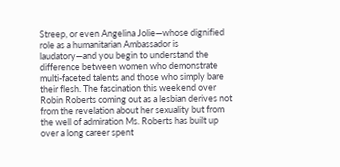Streep, or even Angelina Jolie—whose dignified role as a humanitarian Ambassador is laudatory—and you begin to understand the difference between women who demonstrate multi-faceted talents and those who simply bare their flesh. The fascination this weekend over Robin Roberts coming out as a lesbian derives not from the revelation about her sexuality but from the well of admiration Ms. Roberts has built up over a long career spent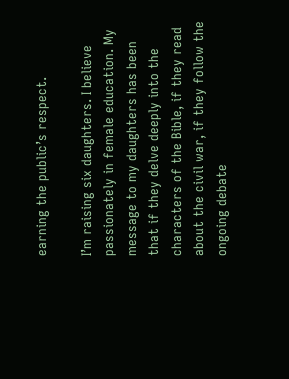earning the public’s respect.

I’m raising six daughters. I believe passionately in female education. My message to my daughters has been that if they delve deeply into the characters of the Bible, if they read about the civil war, if they follow the ongoing debate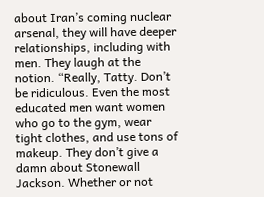about Iran’s coming nuclear arsenal, they will have deeper relationships, including with men. They laugh at the notion. “Really, Tatty. Don’t be ridiculous. Even the most educated men want women who go to the gym, wear tight clothes, and use tons of makeup. They don’t give a damn about Stonewall Jackson. Whether or not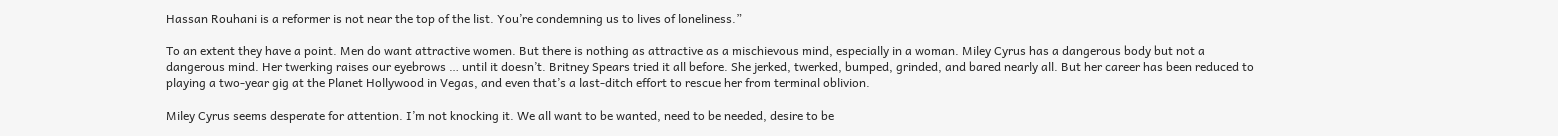Hassan Rouhani is a reformer is not near the top of the list. You’re condemning us to lives of loneliness.”

To an extent they have a point. Men do want attractive women. But there is nothing as attractive as a mischievous mind, especially in a woman. Miley Cyrus has a dangerous body but not a dangerous mind. Her twerking raises our eyebrows … until it doesn’t. Britney Spears tried it all before. She jerked, twerked, bumped, grinded, and bared nearly all. But her career has been reduced to playing a two-year gig at the Planet Hollywood in Vegas, and even that’s a last-ditch effort to rescue her from terminal oblivion.

Miley Cyrus seems desperate for attention. I’m not knocking it. We all want to be wanted, need to be needed, desire to be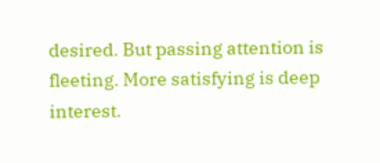desired. But passing attention is fleeting. More satisfying is deep interest.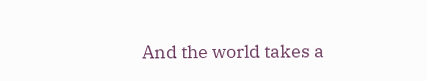And the world takes a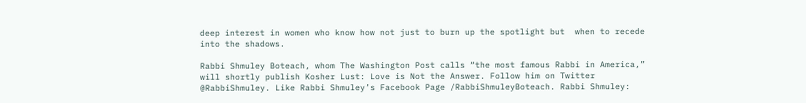deep interest in women who know how not just to burn up the spotlight but  when to recede into the shadows.

Rabbi Shmuley Boteach, whom The Washington Post calls “the most famous Rabbi in America,” will shortly publish Kosher Lust: Love is Not the Answer. Follow him on Twitter @RabbiShmuley. Like Rabbi Shmuley’s Facebook Page /RabbiShmuleyBoteach. Rabbi Shmuley: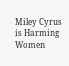Miley Cyrus is Harming Women